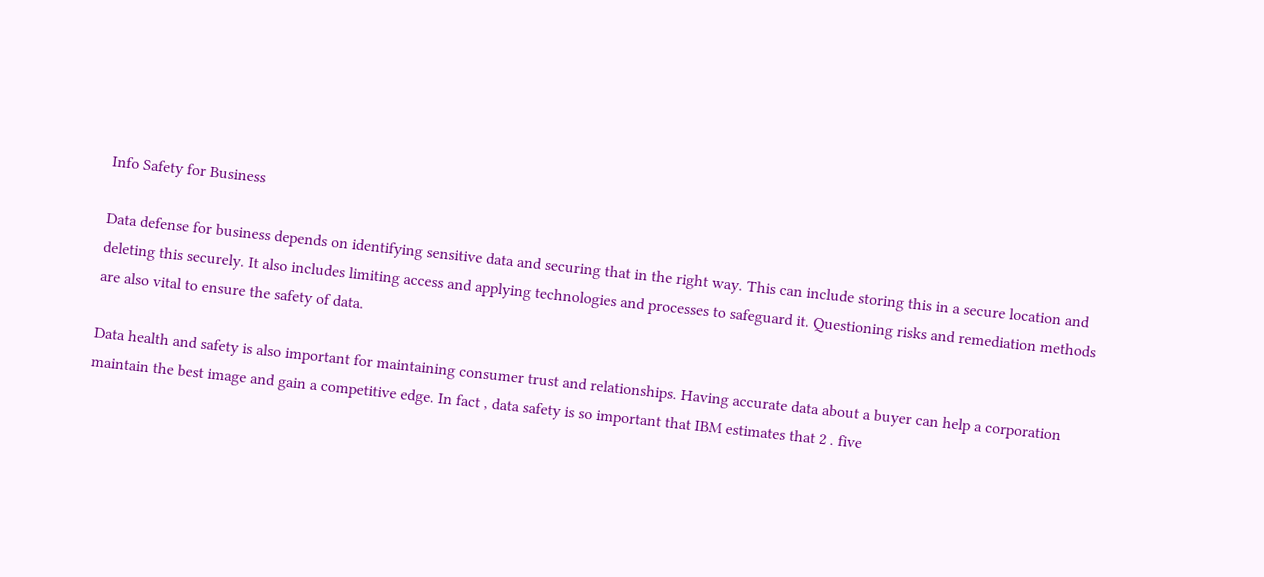Info Safety for Business

Data defense for business depends on identifying sensitive data and securing that in the right way. This can include storing this in a secure location and deleting this securely. It also includes limiting access and applying technologies and processes to safeguard it. Questioning risks and remediation methods are also vital to ensure the safety of data.

Data health and safety is also important for maintaining consumer trust and relationships. Having accurate data about a buyer can help a corporation maintain the best image and gain a competitive edge. In fact , data safety is so important that IBM estimates that 2 . five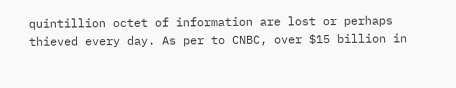quintillion octet of information are lost or perhaps thieved every day. As per to CNBC, over $15 billion in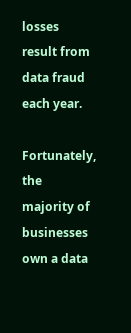losses result from data fraud each year.

Fortunately, the majority of businesses own a data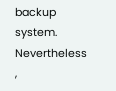backup system. Nevertheless ,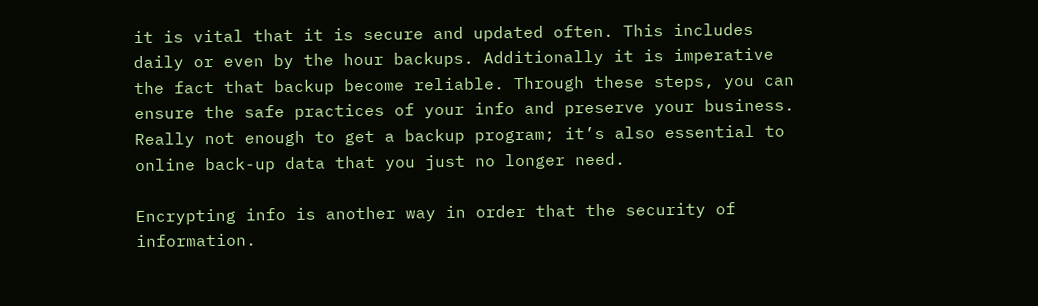it is vital that it is secure and updated often. This includes daily or even by the hour backups. Additionally it is imperative the fact that backup become reliable. Through these steps, you can ensure the safe practices of your info and preserve your business. Really not enough to get a backup program; it’s also essential to online back-up data that you just no longer need.

Encrypting info is another way in order that the security of information.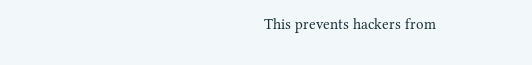This prevents hackers from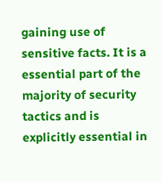gaining use of sensitive facts. It is a essential part of the majority of security tactics and is explicitly essential in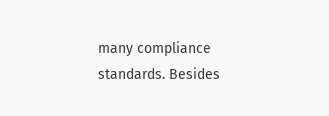many compliance standards. Besides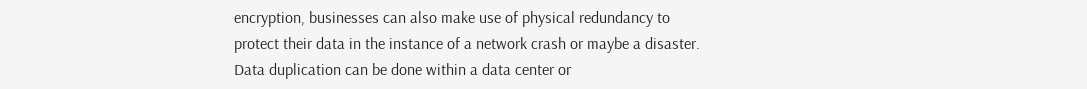encryption, businesses can also make use of physical redundancy to protect their data in the instance of a network crash or maybe a disaster. Data duplication can be done within a data center or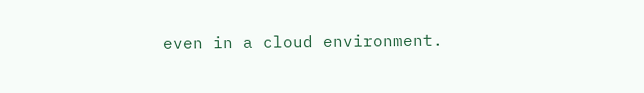even in a cloud environment.